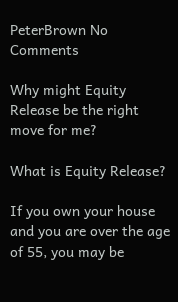PeterBrown No Comments

Why might Equity Release be the right move for me?

What is Equity Release?

If you own your house and you are over the age of 55, you may be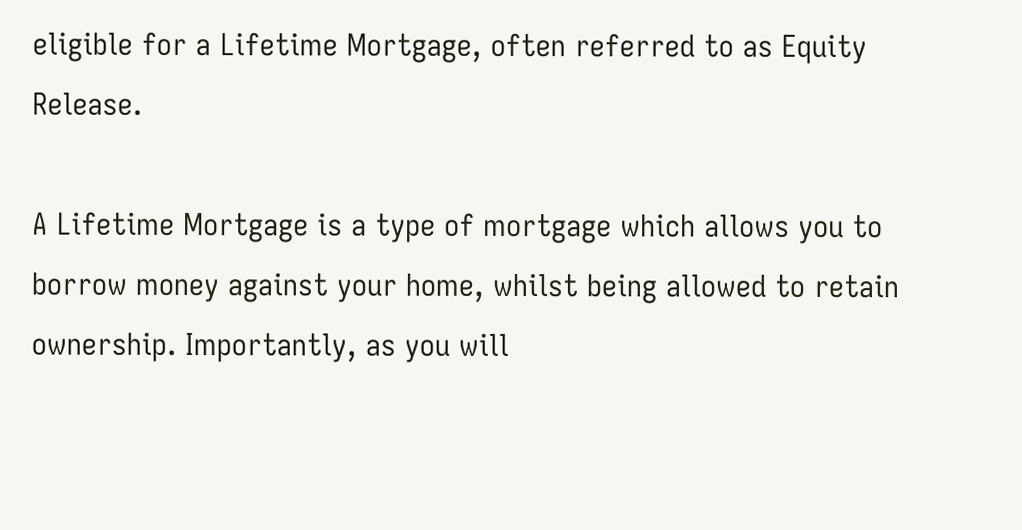eligible for a Lifetime Mortgage, often referred to as Equity Release.

A Lifetime Mortgage is a type of mortgage which allows you to borrow money against your home, whilst being allowed to retain ownership. Importantly, as you will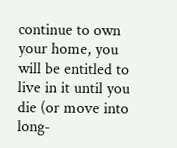continue to own your home, you will be entitled to live in it until you die (or move into long-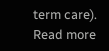term care). Read more